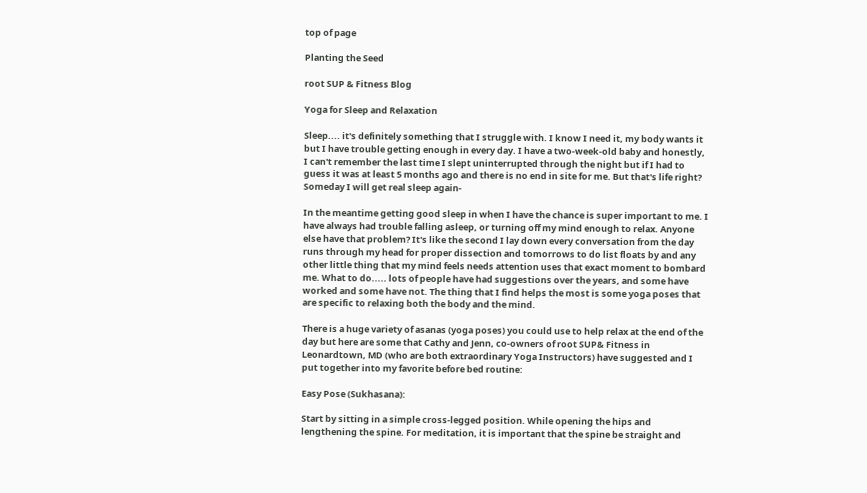top of page

Planting the Seed

root SUP & Fitness Blog

Yoga for Sleep and Relaxation

Sleep.... it's definitely something that I struggle with. I know I need it, my body wants it but I have trouble getting enough in every day. I have a two-week-old baby and honestly, I can't remember the last time I slept uninterrupted through the night but if I had to guess it was at least 5 months ago and there is no end in site for me. But that's life right? Someday I will get real sleep again-

In the meantime getting good sleep in when I have the chance is super important to me. I have always had trouble falling asleep, or turning off my mind enough to relax. Anyone else have that problem? It's like the second I lay down every conversation from the day runs through my head for proper dissection and tomorrows to do list floats by and any other little thing that my mind feels needs attention uses that exact moment to bombard me. What to do..... lots of people have had suggestions over the years, and some have worked and some have not. The thing that I find helps the most is some yoga poses that are specific to relaxing both the body and the mind.

There is a huge variety of asanas (yoga poses) you could use to help relax at the end of the day but here are some that Cathy and Jenn, co-owners of root SUP& Fitness in Leonardtown, MD (who are both extraordinary Yoga Instructors) have suggested and I put together into my favorite before bed routine:

Easy Pose (Sukhasana):

Start by sitting in a simple cross-legged position. While opening the hips and lengthening the spine. For meditation, it is important that the spine be straight and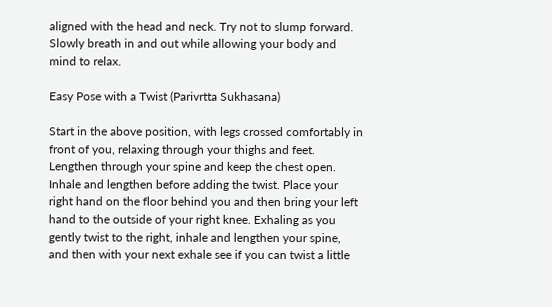aligned with the head and neck. Try not to slump forward. Slowly breath in and out while allowing your body and mind to relax.

Easy Pose with a Twist (Parivrtta Sukhasana)

Start in the above position, with legs crossed comfortably in front of you, relaxing through your thighs and feet. Lengthen through your spine and keep the chest open. Inhale and lengthen before adding the twist. Place your right hand on the floor behind you and then bring your left hand to the outside of your right knee. Exhaling as you gently twist to the right, inhale and lengthen your spine, and then with your next exhale see if you can twist a little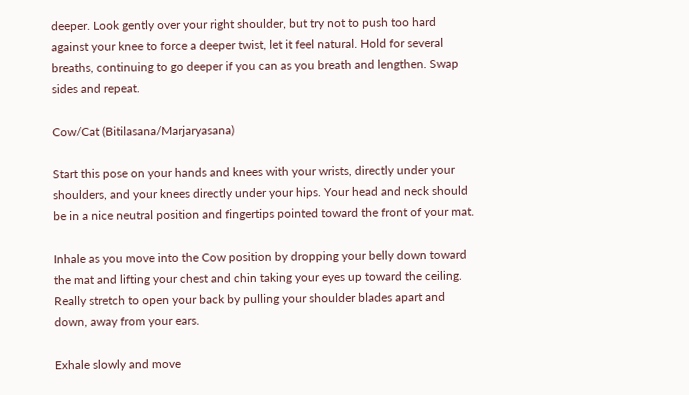deeper. Look gently over your right shoulder, but try not to push too hard against your knee to force a deeper twist, let it feel natural. Hold for several breaths, continuing to go deeper if you can as you breath and lengthen. Swap sides and repeat.

Cow/Cat (Bitilasana/Marjaryasana)

Start this pose on your hands and knees with your wrists, directly under your shoulders, and your knees directly under your hips. Your head and neck should be in a nice neutral position and fingertips pointed toward the front of your mat.

Inhale as you move into the Cow position by dropping your belly down toward the mat and lifting your chest and chin taking your eyes up toward the ceiling. Really stretch to open your back by pulling your shoulder blades apart and down, away from your ears.

Exhale slowly and move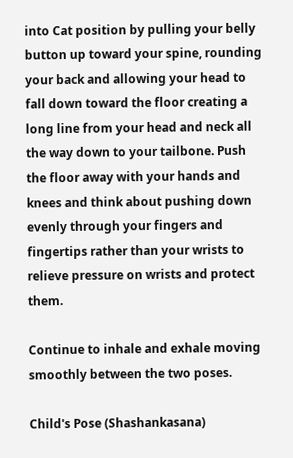into Cat position by pulling your belly button up toward your spine, rounding your back and allowing your head to fall down toward the floor creating a long line from your head and neck all the way down to your tailbone. Push the floor away with your hands and knees and think about pushing down evenly through your fingers and fingertips rather than your wrists to relieve pressure on wrists and protect them.

Continue to inhale and exhale moving smoothly between the two poses.

Child's Pose (Shashankasana)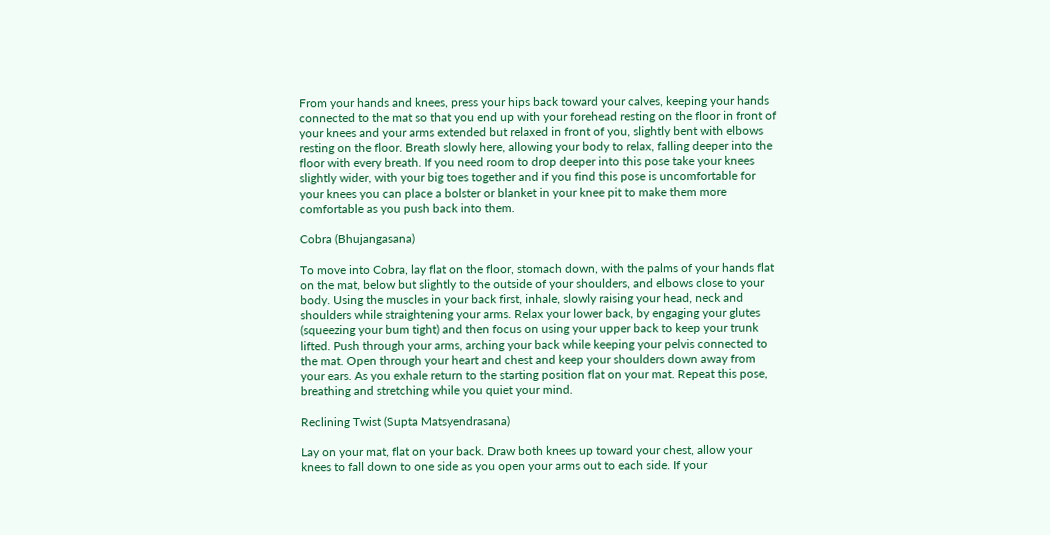From your hands and knees, press your hips back toward your calves, keeping your hands connected to the mat so that you end up with your forehead resting on the floor in front of your knees and your arms extended but relaxed in front of you, slightly bent with elbows resting on the floor. Breath slowly here, allowing your body to relax, falling deeper into the floor with every breath. If you need room to drop deeper into this pose take your knees slightly wider, with your big toes together and if you find this pose is uncomfortable for your knees you can place a bolster or blanket in your knee pit to make them more comfortable as you push back into them.

Cobra (Bhujangasana)

To move into Cobra, lay flat on the floor, stomach down, with the palms of your hands flat on the mat, below but slightly to the outside of your shoulders, and elbows close to your body. Using the muscles in your back first, inhale, slowly raising your head, neck and shoulders while straightening your arms. Relax your lower back, by engaging your glutes (squeezing your bum tight) and then focus on using your upper back to keep your trunk lifted. Push through your arms, arching your back while keeping your pelvis connected to the mat. Open through your heart and chest and keep your shoulders down away from your ears. As you exhale return to the starting position flat on your mat. Repeat this pose, breathing and stretching while you quiet your mind.

Reclining Twist (Supta Matsyendrasana)

Lay on your mat, flat on your back. Draw both knees up toward your chest, allow your knees to fall down to one side as you open your arms out to each side. If your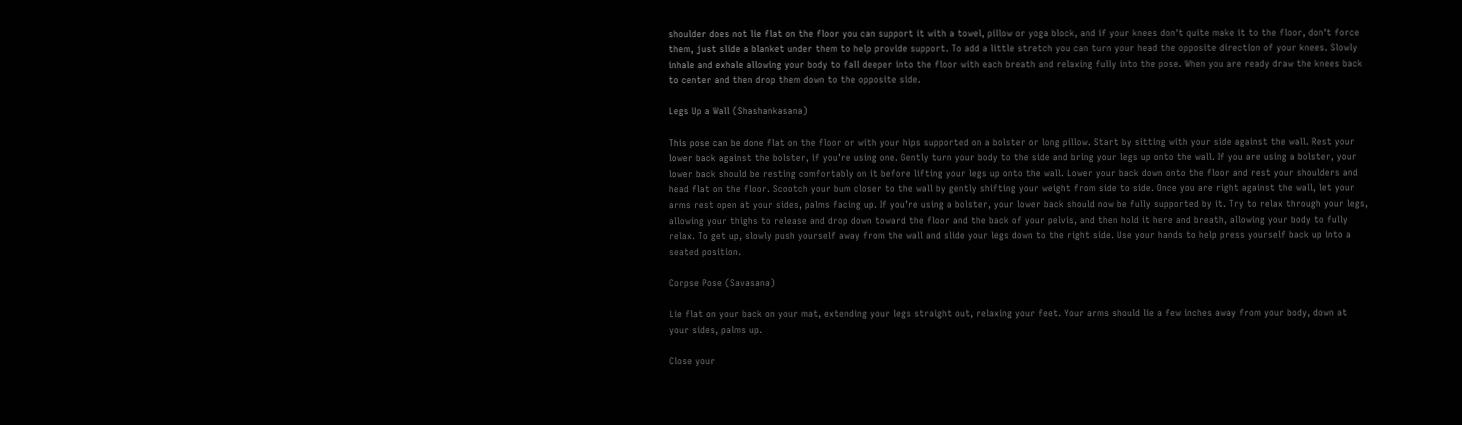shoulder does not lie flat on the floor you can support it with a towel, pillow or yoga block, and if your knees don't quite make it to the floor, don't force them, just slide a blanket under them to help provide support. To add a little stretch you can turn your head the opposite direction of your knees. Slowly inhale and exhale allowing your body to fall deeper into the floor with each breath and relaxing fully into the pose. When you are ready draw the knees back to center and then drop them down to the opposite side.

Legs Up a Wall (Shashankasana)

This pose can be done flat on the floor or with your hips supported on a bolster or long pillow. Start by sitting with your side against the wall. Rest your lower back against the bolster, if you’re using one. Gently turn your body to the side and bring your legs up onto the wall. If you are using a bolster, your lower back should be resting comfortably on it before lifting your legs up onto the wall. Lower your back down onto the floor and rest your shoulders and head flat on the floor. Scootch your bum closer to the wall by gently shifting your weight from side to side. Once you are right against the wall, let your arms rest open at your sides, palms facing up. If you’re using a bolster, your lower back should now be fully supported by it. Try to relax through your legs, allowing your thighs to release and drop down toward the floor and the back of your pelvis, and then hold it here and breath, allowing your body to fully relax. To get up, slowly push yourself away from the wall and slide your legs down to the right side. Use your hands to help press yourself back up into a seated position.

Corpse Pose (Savasana)

Lie flat on your back on your mat, extending your legs straight out, relaxing your feet. Your arms should lie a few inches away from your body, down at your sides, palms up.

Close your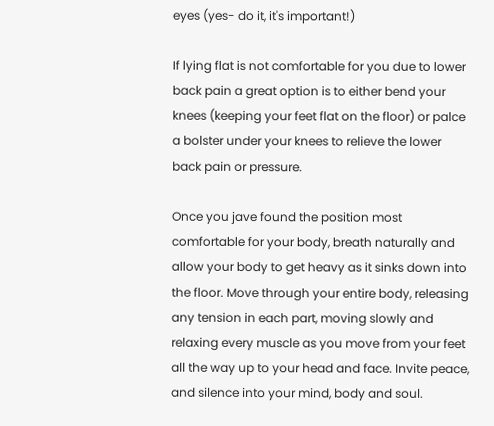eyes (yes- do it, it's important!)

If lying flat is not comfortable for you due to lower back pain a great option is to either bend your knees (keeping your feet flat on the floor) or palce a bolster under your knees to relieve the lower back pain or pressure.

Once you jave found the position most comfortable for your body, breath naturally and allow your body to get heavy as it sinks down into the floor. Move through your entire body, releasing any tension in each part, moving slowly and relaxing every muscle as you move from your feet all the way up to your head and face. Invite peace, and silence into your mind, body and soul.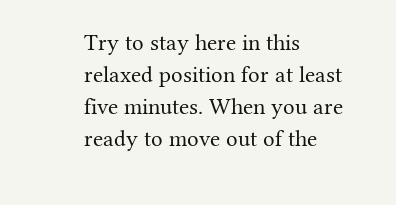Try to stay here in this relaxed position for at least five minutes. When you are ready to move out of the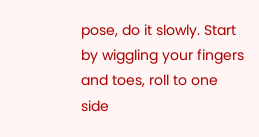pose, do it slowly. Start by wiggling your fingers and toes, roll to one side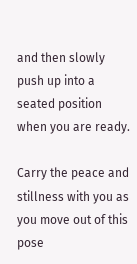and then slowly push up into a seated position when you are ready.

Carry the peace and stillness with you as you move out of this pose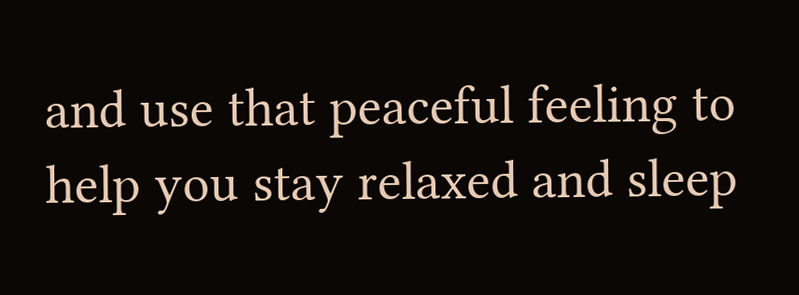and use that peaceful feeling to help you stay relaxed and sleep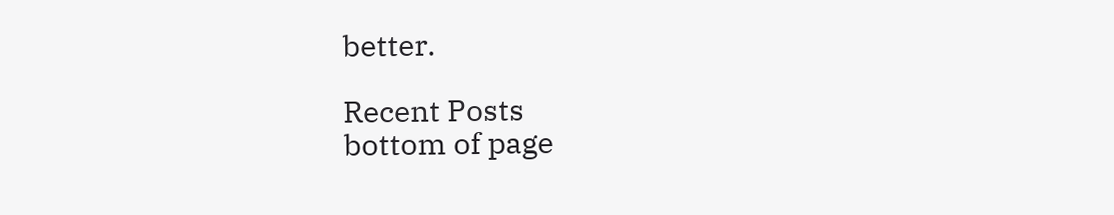better.

Recent Posts
bottom of page